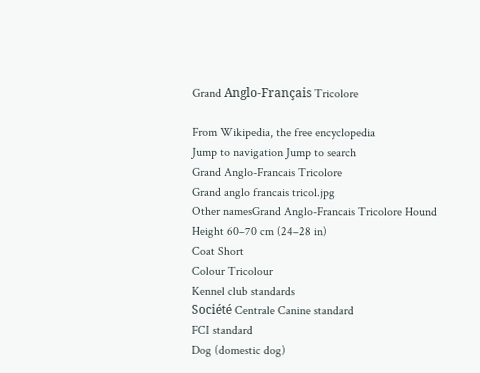Grand Anglo-Français Tricolore

From Wikipedia, the free encyclopedia
Jump to navigation Jump to search
Grand Anglo-Francais Tricolore
Grand anglo francais tricol.jpg
Other namesGrand Anglo-Francais Tricolore Hound
Height 60–70 cm (24–28 in)
Coat Short
Colour Tricolour
Kennel club standards
Société Centrale Canine standard
FCI standard
Dog (domestic dog)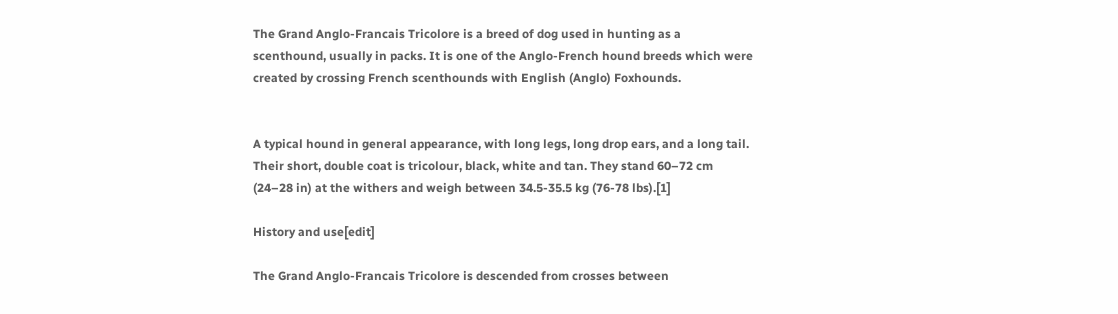The Grand Anglo-Francais Tricolore is a breed of dog used in hunting as a scenthound, usually in packs. It is one of the Anglo-French hound breeds which were created by crossing French scenthounds with English (Anglo) Foxhounds.


A typical hound in general appearance, with long legs, long drop ears, and a long tail. Their short, double coat is tricolour, black, white and tan. They stand 60–72 cm (24–28 in) at the withers and weigh between 34.5-35.5 kg (76-78 lbs).[1]

History and use[edit]

The Grand Anglo-Francais Tricolore is descended from crosses between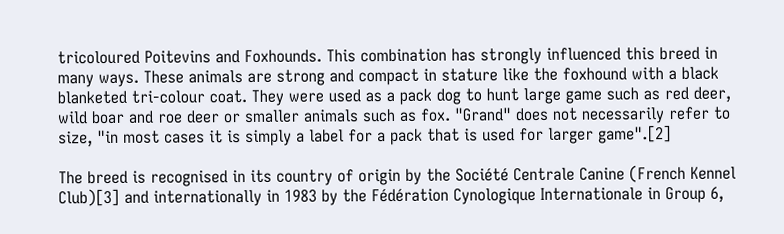tricoloured Poitevins and Foxhounds. This combination has strongly influenced this breed in many ways. These animals are strong and compact in stature like the foxhound with a black blanketed tri-colour coat. They were used as a pack dog to hunt large game such as red deer, wild boar and roe deer or smaller animals such as fox. "Grand" does not necessarily refer to size, "in most cases it is simply a label for a pack that is used for larger game".[2]

The breed is recognised in its country of origin by the Société Centrale Canine (French Kennel Club)[3] and internationally in 1983 by the Fédération Cynologique Internationale in Group 6,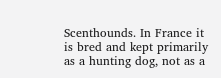Scenthounds. In France it is bred and kept primarily as a hunting dog, not as a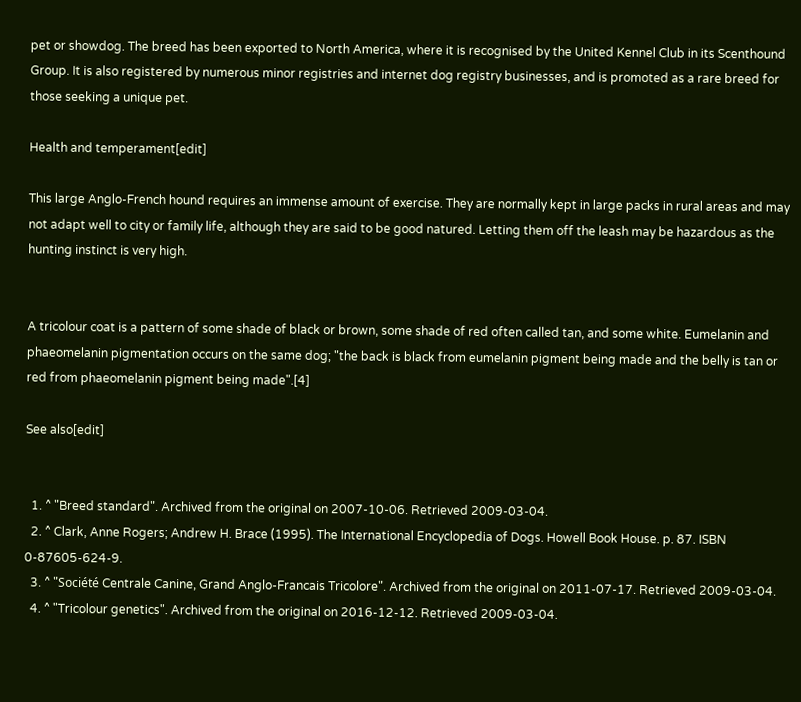pet or showdog. The breed has been exported to North America, where it is recognised by the United Kennel Club in its Scenthound Group. It is also registered by numerous minor registries and internet dog registry businesses, and is promoted as a rare breed for those seeking a unique pet.

Health and temperament[edit]

This large Anglo-French hound requires an immense amount of exercise. They are normally kept in large packs in rural areas and may not adapt well to city or family life, although they are said to be good natured. Letting them off the leash may be hazardous as the hunting instinct is very high.


A tricolour coat is a pattern of some shade of black or brown, some shade of red often called tan, and some white. Eumelanin and phaeomelanin pigmentation occurs on the same dog; "the back is black from eumelanin pigment being made and the belly is tan or red from phaeomelanin pigment being made".[4]

See also[edit]


  1. ^ "Breed standard". Archived from the original on 2007-10-06. Retrieved 2009-03-04.
  2. ^ Clark, Anne Rogers; Andrew H. Brace (1995). The International Encyclopedia of Dogs. Howell Book House. p. 87. ISBN 0-87605-624-9.
  3. ^ "Société Centrale Canine, Grand Anglo-Francais Tricolore". Archived from the original on 2011-07-17. Retrieved 2009-03-04.
  4. ^ "Tricolour genetics". Archived from the original on 2016-12-12. Retrieved 2009-03-04.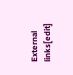External links[edit]